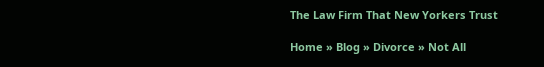The Law Firm That New Yorkers Trust

Home » Blog » Divorce » Not All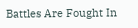Battles Are Fought In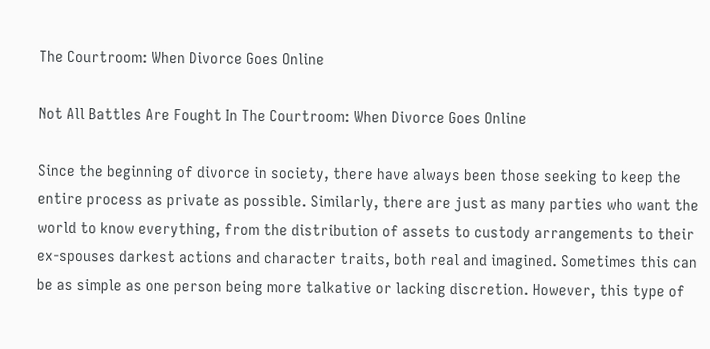The Courtroom: When Divorce Goes Online

Not All Battles Are Fought In The Courtroom: When Divorce Goes Online

Since the beginning of divorce in society, there have always been those seeking to keep the entire process as private as possible. Similarly, there are just as many parties who want the world to know everything, from the distribution of assets to custody arrangements to their ex-spouses darkest actions and character traits, both real and imagined. Sometimes this can be as simple as one person being more talkative or lacking discretion. However, this type of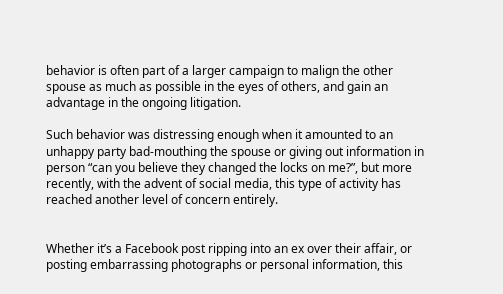behavior is often part of a larger campaign to malign the other spouse as much as possible in the eyes of others, and gain an advantage in the ongoing litigation.

Such behavior was distressing enough when it amounted to an unhappy party bad-mouthing the spouse or giving out information in person “can you believe they changed the locks on me?”, but more recently, with the advent of social media, this type of activity has reached another level of concern entirely.


Whether it’s a Facebook post ripping into an ex over their affair, or posting embarrassing photographs or personal information, this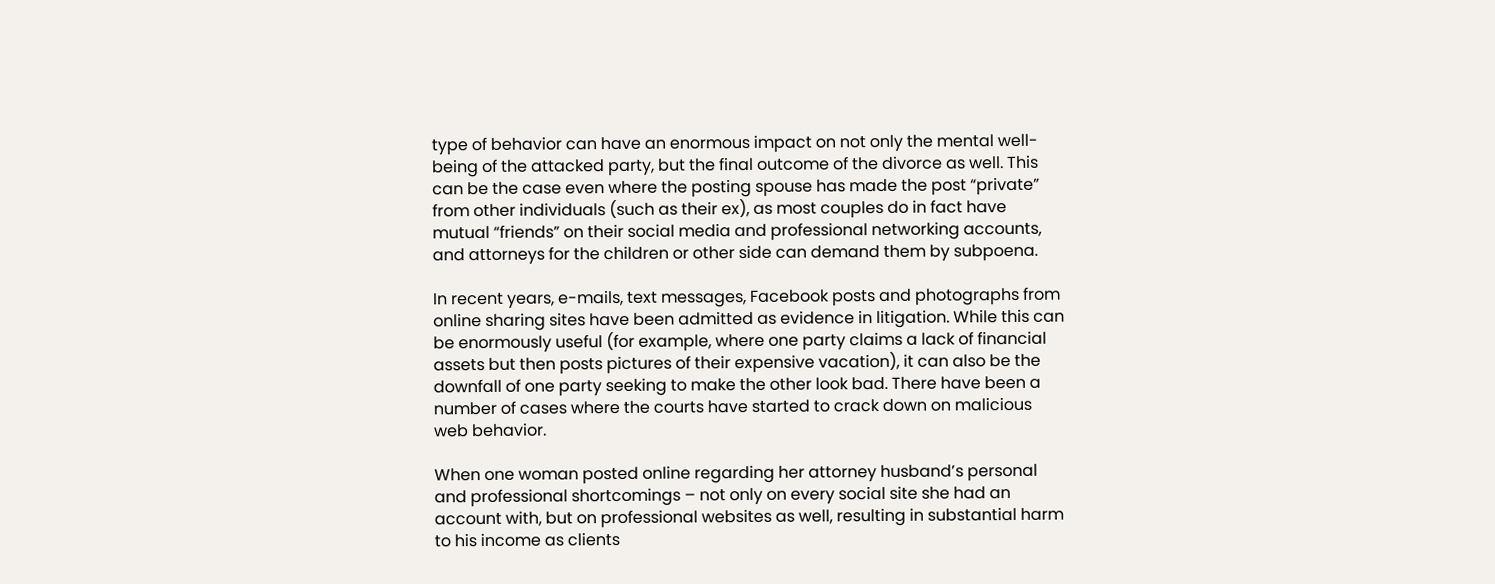type of behavior can have an enormous impact on not only the mental well-being of the attacked party, but the final outcome of the divorce as well. This can be the case even where the posting spouse has made the post “private” from other individuals (such as their ex), as most couples do in fact have mutual “friends” on their social media and professional networking accounts, and attorneys for the children or other side can demand them by subpoena.

In recent years, e-mails, text messages, Facebook posts and photographs from online sharing sites have been admitted as evidence in litigation. While this can be enormously useful (for example, where one party claims a lack of financial assets but then posts pictures of their expensive vacation), it can also be the downfall of one party seeking to make the other look bad. There have been a number of cases where the courts have started to crack down on malicious web behavior.

When one woman posted online regarding her attorney husband’s personal and professional shortcomings – not only on every social site she had an account with, but on professional websites as well, resulting in substantial harm to his income as clients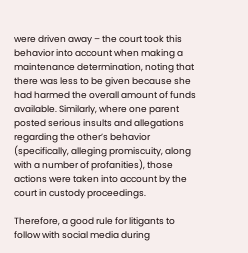were driven away – the court took this behavior into account when making a maintenance determination, noting that there was less to be given because she had harmed the overall amount of funds available. Similarly, where one parent posted serious insults and allegations regarding the other’s behavior (specifically, alleging promiscuity, along with a number of profanities), those actions were taken into account by the court in custody proceedings.

Therefore, a good rule for litigants to follow with social media during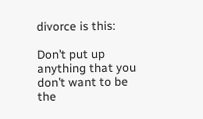divorce is this:

Don’t put up anything that you don’t want to be the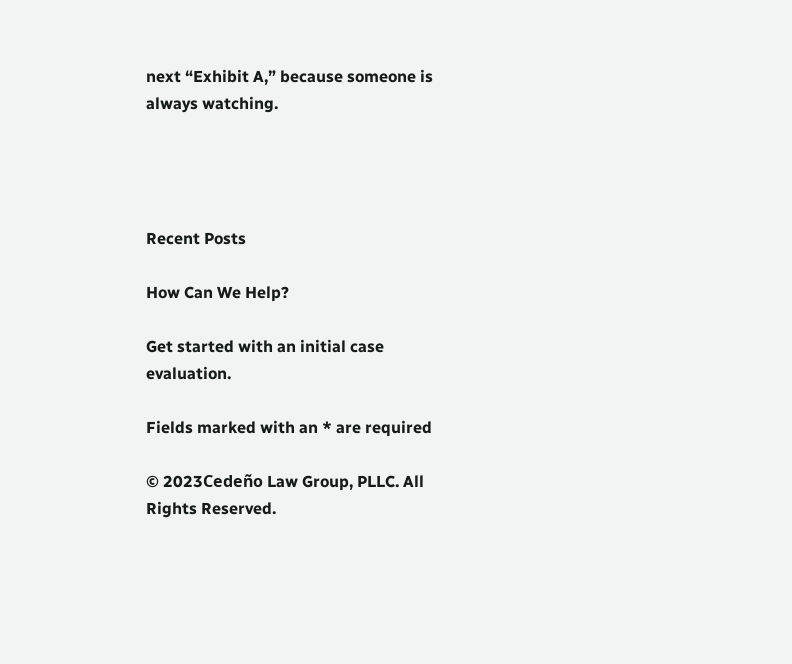next “Exhibit A,” because someone is always watching.




Recent Posts

How Can We Help?

Get started with an initial case evaluation.

Fields marked with an * are required

© 2023Cedeño Law Group, PLLC. All Rights Reserved.